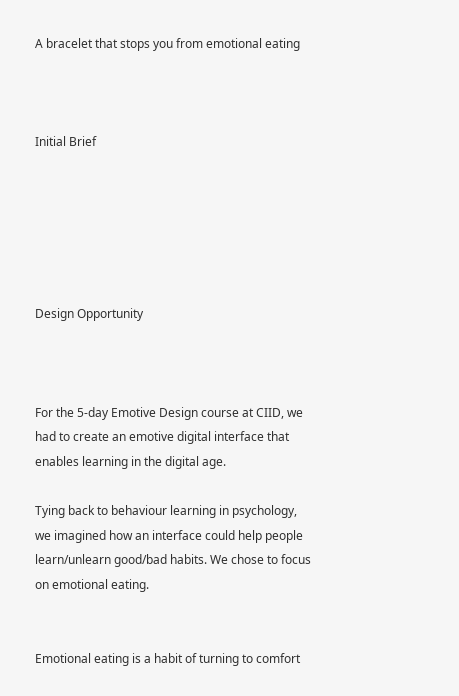A bracelet that stops you from emotional eating



Initial Brief






Design Opportunity



For the 5-day Emotive Design course at CIID, we had to create an emotive digital interface that enables learning in the digital age.

Tying back to behaviour learning in psychology, we imagined how an interface could help people learn/unlearn good/bad habits. We chose to focus on emotional eating.


Emotional eating is a habit of turning to comfort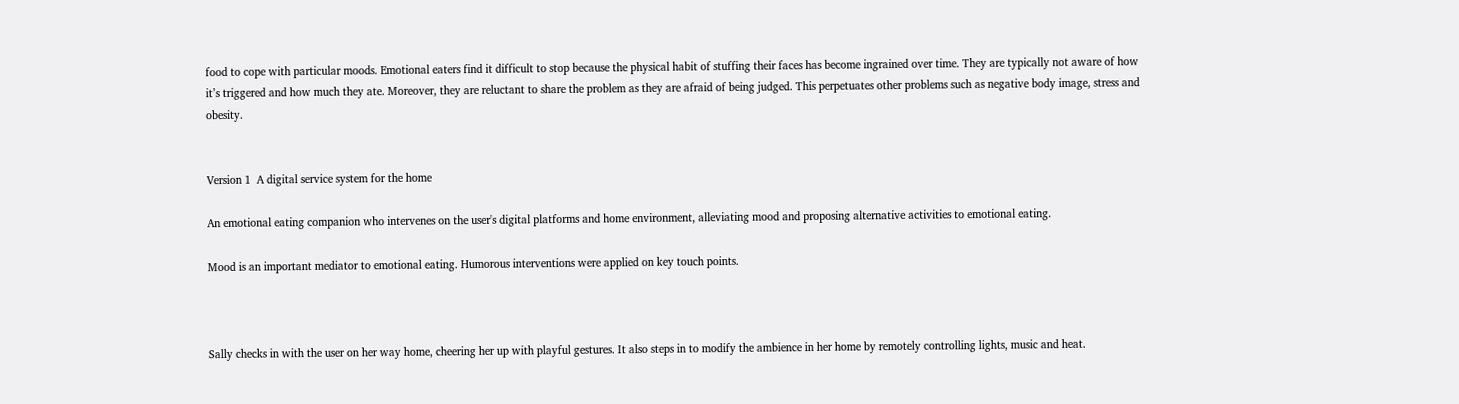food to cope with particular moods. Emotional eaters find it difficult to stop because the physical habit of stuffing their faces has become ingrained over time. They are typically not aware of how it’s triggered and how much they ate. Moreover, they are reluctant to share the problem as they are afraid of being judged. This perpetuates other problems such as negative body image, stress and obesity.


Version 1  A digital service system for the home

An emotional eating companion who intervenes on the user's digital platforms and home environment, alleviating mood and proposing alternative activities to emotional eating.

Mood is an important mediator to emotional eating. Humorous interventions were applied on key touch points.



Sally checks in with the user on her way home, cheering her up with playful gestures. It also steps in to modify the ambience in her home by remotely controlling lights, music and heat.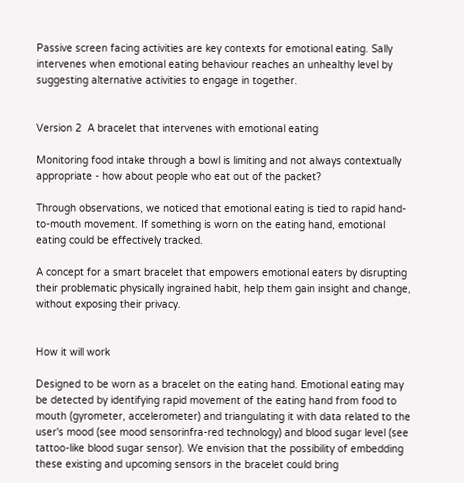Passive screen facing activities are key contexts for emotional eating. Sally intervenes when emotional eating behaviour reaches an unhealthy level by suggesting alternative activities to engage in together.


Version 2  A bracelet that intervenes with emotional eating

Monitoring food intake through a bowl is limiting and not always contextually appropriate - how about people who eat out of the packet?

Through observations, we noticed that emotional eating is tied to rapid hand-to-mouth movement. If something is worn on the eating hand, emotional eating could be effectively tracked.

A concept for a smart bracelet that empowers emotional eaters by disrupting their problematic physically ingrained habit, help them gain insight and change, without exposing their privacy.


How it will work

Designed to be worn as a bracelet on the eating hand. Emotional eating may be detected by identifying rapid movement of the eating hand from food to mouth (gyrometer, accelerometer) and triangulating it with data related to the user's mood (see mood sensorinfra-red technology) and blood sugar level (see tattoo-like blood sugar sensor). We envision that the possibility of embedding these existing and upcoming sensors in the bracelet could bring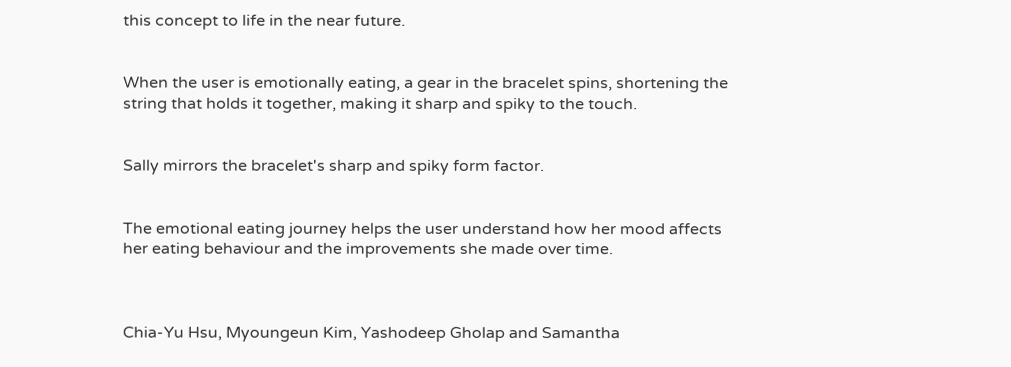this concept to life in the near future.


When the user is emotionally eating, a gear in the bracelet spins, shortening the string that holds it together, making it sharp and spiky to the touch.


Sally mirrors the bracelet's sharp and spiky form factor.


The emotional eating journey helps the user understand how her mood affects her eating behaviour and the improvements she made over time.



Chia-Yu Hsu, Myoungeun Kim, Yashodeep Gholap and Samantha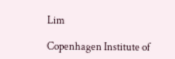Lim

Copenhagen Institute of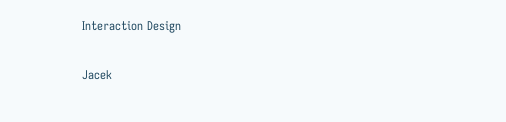Interaction Design

Jacek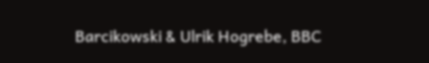Barcikowski & Ulrik Hogrebe, BBC